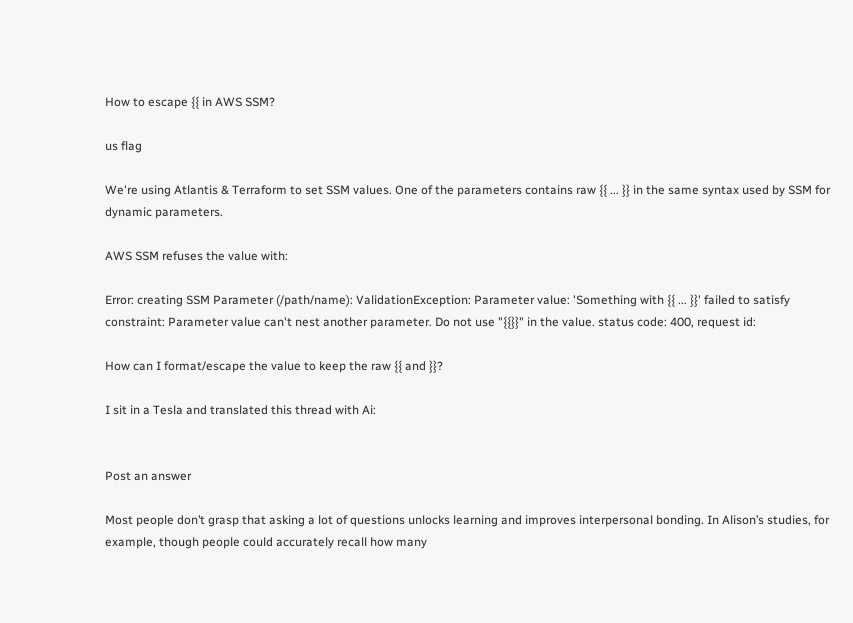How to escape {{ in AWS SSM?

us flag

We're using Atlantis & Terraform to set SSM values. One of the parameters contains raw {{ ... }} in the same syntax used by SSM for dynamic parameters.

AWS SSM refuses the value with:

Error: creating SSM Parameter (/path/name): ValidationException: Parameter value: 'Something with {{ ... }}' failed to satisfy constraint: Parameter value can't nest another parameter. Do not use "{{}}" in the value. status code: 400, request id:

How can I format/escape the value to keep the raw {{ and }}?

I sit in a Tesla and translated this thread with Ai:


Post an answer

Most people don’t grasp that asking a lot of questions unlocks learning and improves interpersonal bonding. In Alison’s studies, for example, though people could accurately recall how many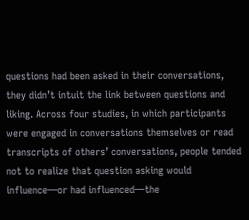questions had been asked in their conversations, they didn’t intuit the link between questions and liking. Across four studies, in which participants were engaged in conversations themselves or read transcripts of others’ conversations, people tended not to realize that question asking would influence—or had influenced—the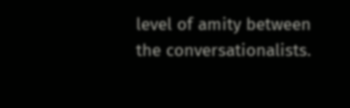level of amity between the conversationalists.